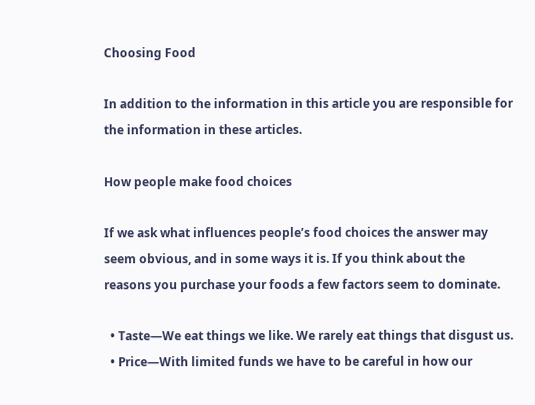Choosing Food

In addition to the information in this article you are responsible for the information in these articles.

How people make food choices

If we ask what influences people’s food choices the answer may seem obvious, and in some ways it is. If you think about the reasons you purchase your foods a few factors seem to dominate.

  • Taste—We eat things we like. We rarely eat things that disgust us.
  • Price—With limited funds we have to be careful in how our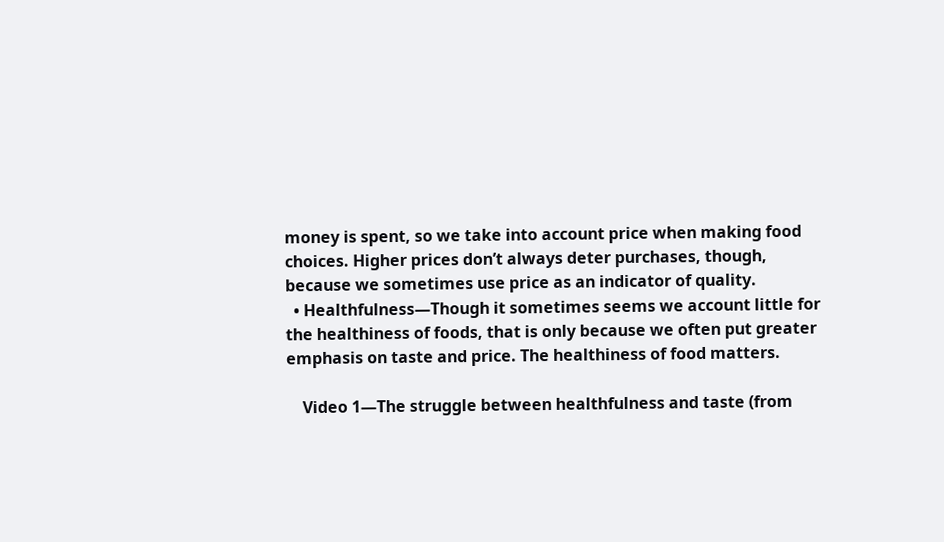money is spent, so we take into account price when making food choices. Higher prices don’t always deter purchases, though, because we sometimes use price as an indicator of quality.
  • Healthfulness—Though it sometimes seems we account little for the healthiness of foods, that is only because we often put greater emphasis on taste and price. The healthiness of food matters.

    Video 1—The struggle between healthfulness and taste (from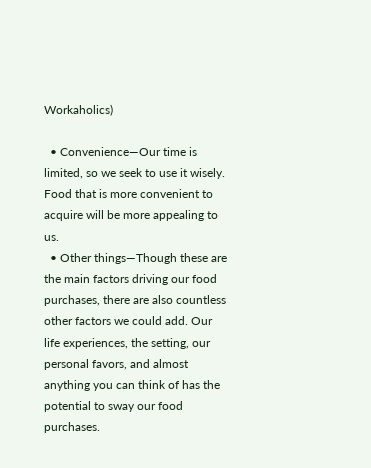Workaholics)

  • Convenience—Our time is limited, so we seek to use it wisely. Food that is more convenient to acquire will be more appealing to us.
  • Other things—Though these are the main factors driving our food purchases, there are also countless other factors we could add. Our life experiences, the setting, our personal favors, and almost anything you can think of has the potential to sway our food purchases.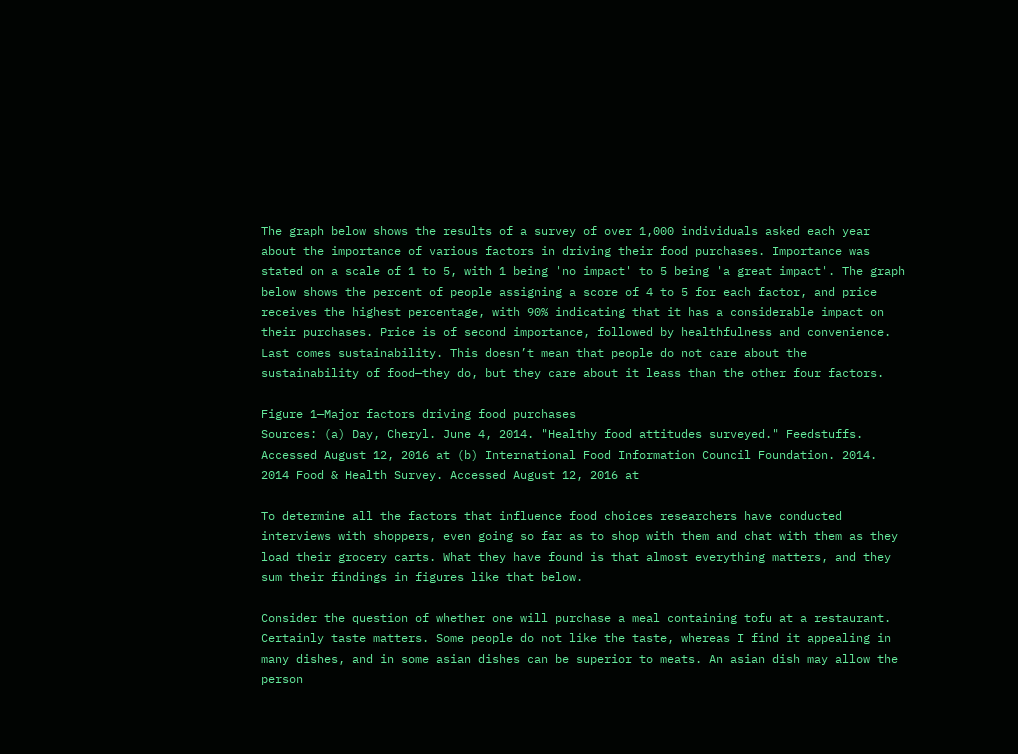The graph below shows the results of a survey of over 1,000 individuals asked each year about the importance of various factors in driving their food purchases. Importance was stated on a scale of 1 to 5, with 1 being 'no impact' to 5 being 'a great impact'. The graph below shows the percent of people assigning a score of 4 to 5 for each factor, and price receives the highest percentage, with 90% indicating that it has a considerable impact on their purchases. Price is of second importance, followed by healthfulness and convenience. Last comes sustainability. This doesn’t mean that people do not care about the sustainability of food—they do, but they care about it leass than the other four factors.

Figure 1—Major factors driving food purchases
Sources: (a) Day, Cheryl. June 4, 2014. "Healthy food attitudes surveyed." Feedstuffs. Accessed August 12, 2016 at (b) International Food Information Council Foundation. 2014. 2014 Food & Health Survey. Accessed August 12, 2016 at

To determine all the factors that influence food choices researchers have conducted interviews with shoppers, even going so far as to shop with them and chat with them as they load their grocery carts. What they have found is that almost everything matters, and they sum their findings in figures like that below.

Consider the question of whether one will purchase a meal containing tofu at a restaurant. Certainly taste matters. Some people do not like the taste, whereas I find it appealing in many dishes, and in some asian dishes can be superior to meats. An asian dish may allow the person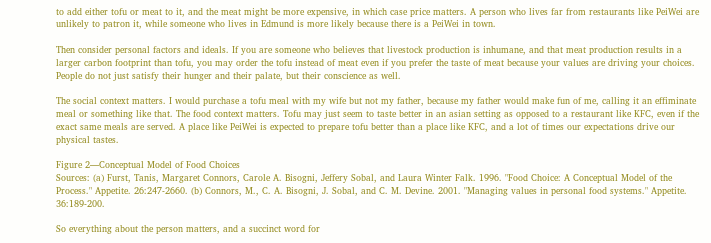to add either tofu or meat to it, and the meat might be more expensive, in which case price matters. A person who lives far from restaurants like PeiWei are unlikely to patron it, while someone who lives in Edmund is more likely because there is a PeiWei in town.

Then consider personal factors and ideals. If you are someone who believes that livestock production is inhumane, and that meat production results in a larger carbon footprint than tofu, you may order the tofu instead of meat even if you prefer the taste of meat because your values are driving your choices. People do not just satisfy their hunger and their palate, but their conscience as well.

The social context matters. I would purchase a tofu meal with my wife but not my father, because my father would make fun of me, calling it an effiminate meal or something like that. The food context matters. Tofu may just seem to taste better in an asian setting as opposed to a restaurant like KFC, even if the exact same meals are served. A place like PeiWei is expected to prepare tofu better than a place like KFC, and a lot of times our expectations drive our physical tastes.

Figure 2—Conceptual Model of Food Choices
Sources: (a) Furst, Tanis, Margaret Connors, Carole A. Bisogni, Jeffery Sobal, and Laura Winter Falk. 1996. "Food Choice: A Conceptual Model of the Process." Appetite. 26:247-2660. (b) Connors, M., C. A. Bisogni, J. Sobal, and C. M. Devine. 2001. "Managing values in personal food systems." Appetite. 36:189-200.

So everything about the person matters, and a succinct word for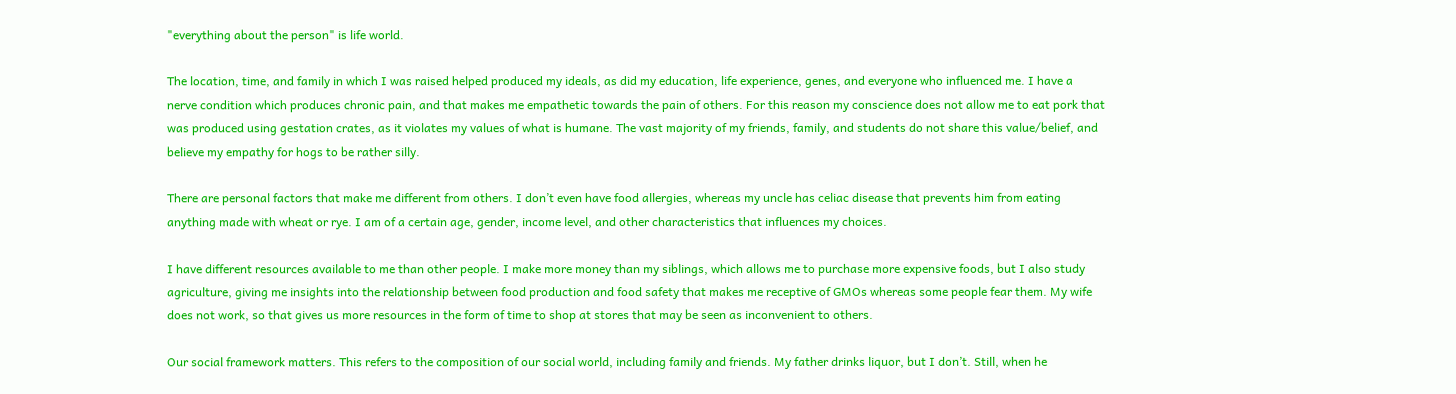"everything about the person" is life world.

The location, time, and family in which I was raised helped produced my ideals, as did my education, life experience, genes, and everyone who influenced me. I have a nerve condition which produces chronic pain, and that makes me empathetic towards the pain of others. For this reason my conscience does not allow me to eat pork that was produced using gestation crates, as it violates my values of what is humane. The vast majority of my friends, family, and students do not share this value/belief, and believe my empathy for hogs to be rather silly.

There are personal factors that make me different from others. I don’t even have food allergies, whereas my uncle has celiac disease that prevents him from eating anything made with wheat or rye. I am of a certain age, gender, income level, and other characteristics that influences my choices.

I have different resources available to me than other people. I make more money than my siblings, which allows me to purchase more expensive foods, but I also study agriculture, giving me insights into the relationship between food production and food safety that makes me receptive of GMOs whereas some people fear them. My wife does not work, so that gives us more resources in the form of time to shop at stores that may be seen as inconvenient to others.

Our social framework matters. This refers to the composition of our social world, including family and friends. My father drinks liquor, but I don’t. Still, when he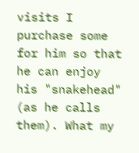visits I purchase some for him so that he can enjoy his "snakehead" (as he calls them). What my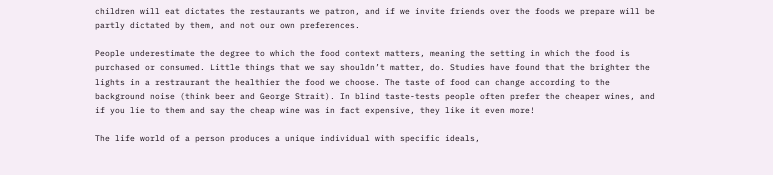children will eat dictates the restaurants we patron, and if we invite friends over the foods we prepare will be partly dictated by them, and not our own preferences.

People underestimate the degree to which the food context matters, meaning the setting in which the food is purchased or consumed. Little things that we say shouldn’t matter, do. Studies have found that the brighter the lights in a restraurant the healthier the food we choose. The taste of food can change according to the background noise (think beer and George Strait). In blind taste-tests people often prefer the cheaper wines, and if you lie to them and say the cheap wine was in fact expensive, they like it even more!

The life world of a person produces a unique individual with specific ideals,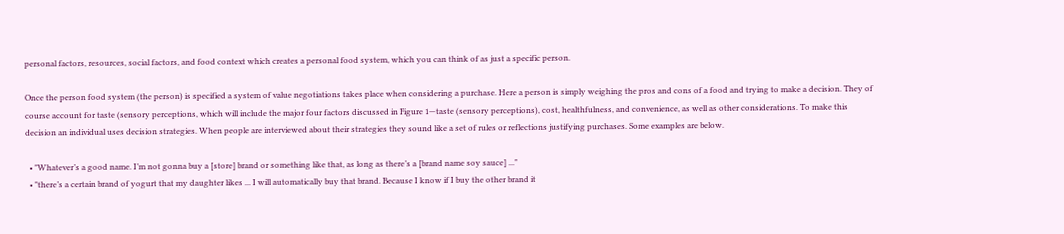personal factors, resources, social factors, and food context which creates a personal food system, which you can think of as just a specific person.

Once the person food system (the person) is specified a system of value negotiations takes place when considering a purchase. Here a person is simply weighing the pros and cons of a food and trying to make a decision. They of course account for taste (sensory perceptions, which will include the major four factors discussed in Figure 1—taste (sensory perceptions), cost, healthfulness, and convenience, as well as other considerations. To make this decision an individual uses decision strategies. When people are interviewed about their strategies they sound like a set of rules or reflections justifying purchases. Some examples are below.

  • "Whatever’s a good name. I’m not gonna buy a [store] brand or something like that, as long as there’s a [brand name soy sauce] ..."
  • "there’s a certain brand of yogurt that my daughter likes ... I will automatically buy that brand. Because I know if I buy the other brand it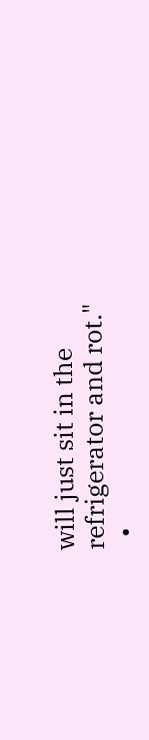will just sit in the refrigerator and rot."
  •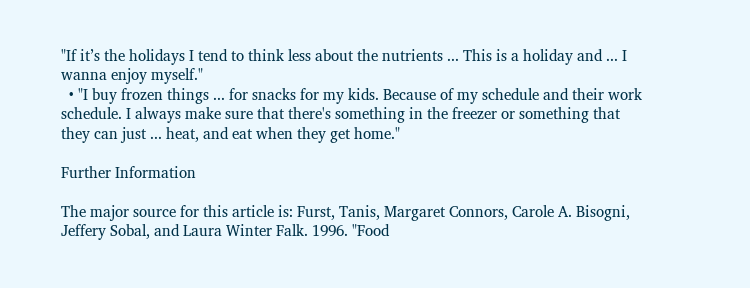"If it’s the holidays I tend to think less about the nutrients ... This is a holiday and ... I wanna enjoy myself."
  • "I buy frozen things ... for snacks for my kids. Because of my schedule and their work schedule. I always make sure that there's something in the freezer or something that they can just ... heat, and eat when they get home."

Further Information

The major source for this article is: Furst, Tanis, Margaret Connors, Carole A. Bisogni, Jeffery Sobal, and Laura Winter Falk. 1996. "Food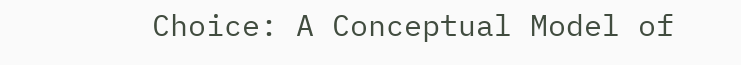Choice: A Conceptual Model of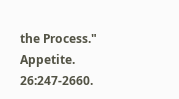the Process." Appetite. 26:247-2660.